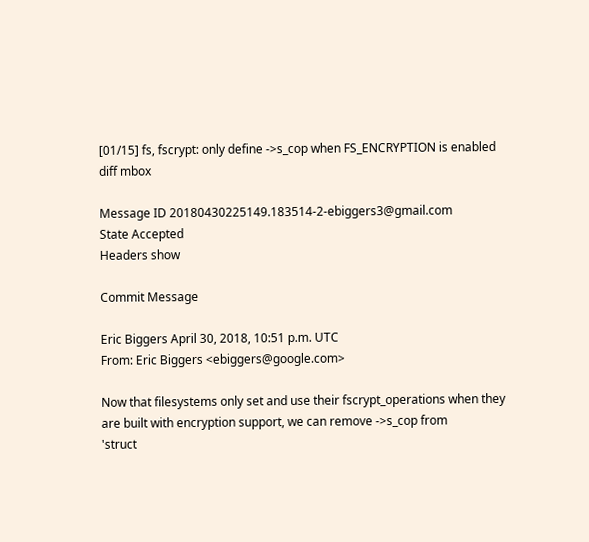[01/15] fs, fscrypt: only define ->s_cop when FS_ENCRYPTION is enabled
diff mbox

Message ID 20180430225149.183514-2-ebiggers3@gmail.com
State Accepted
Headers show

Commit Message

Eric Biggers April 30, 2018, 10:51 p.m. UTC
From: Eric Biggers <ebiggers@google.com>

Now that filesystems only set and use their fscrypt_operations when they
are built with encryption support, we can remove ->s_cop from
'struct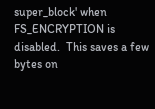super_block' when FS_ENCRYPTION is disabled.  This saves a few
bytes on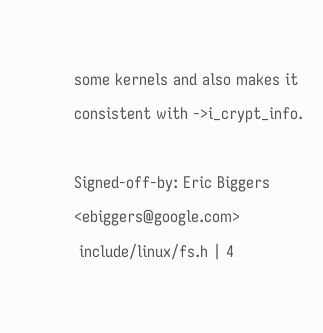some kernels and also makes it consistent with ->i_crypt_info.

Signed-off-by: Eric Biggers <ebiggers@google.com>
 include/linux/fs.h | 4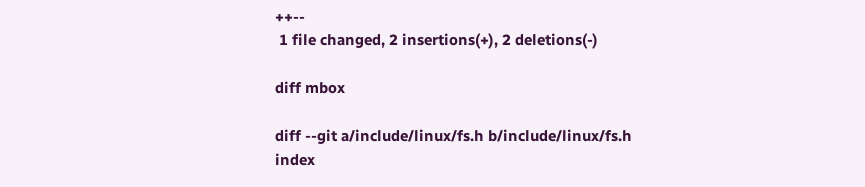++--
 1 file changed, 2 insertions(+), 2 deletions(-)

diff mbox

diff --git a/include/linux/fs.h b/include/linux/fs.h
index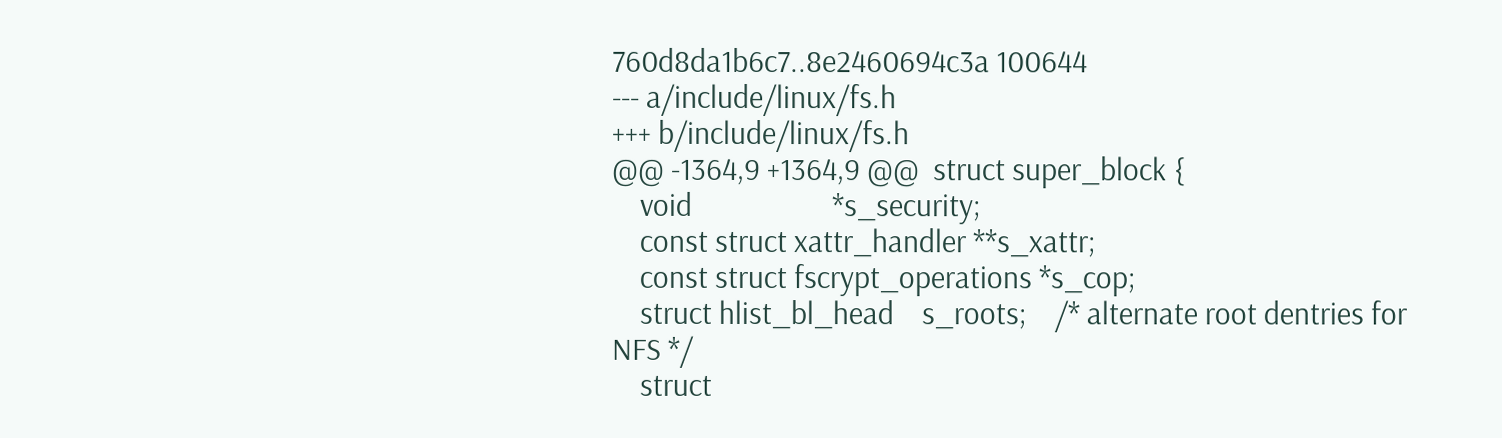760d8da1b6c7..8e2460694c3a 100644
--- a/include/linux/fs.h
+++ b/include/linux/fs.h
@@ -1364,9 +1364,9 @@  struct super_block {
    void                    *s_security;
    const struct xattr_handler **s_xattr;
    const struct fscrypt_operations *s_cop;
    struct hlist_bl_head    s_roots;    /* alternate root dentries for NFS */
    struct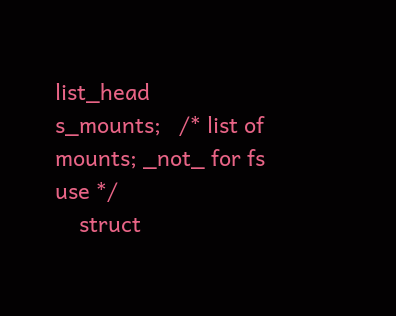list_head    s_mounts;   /* list of mounts; _not_ for fs use */
    struct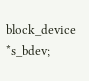block_device *s_bdev;